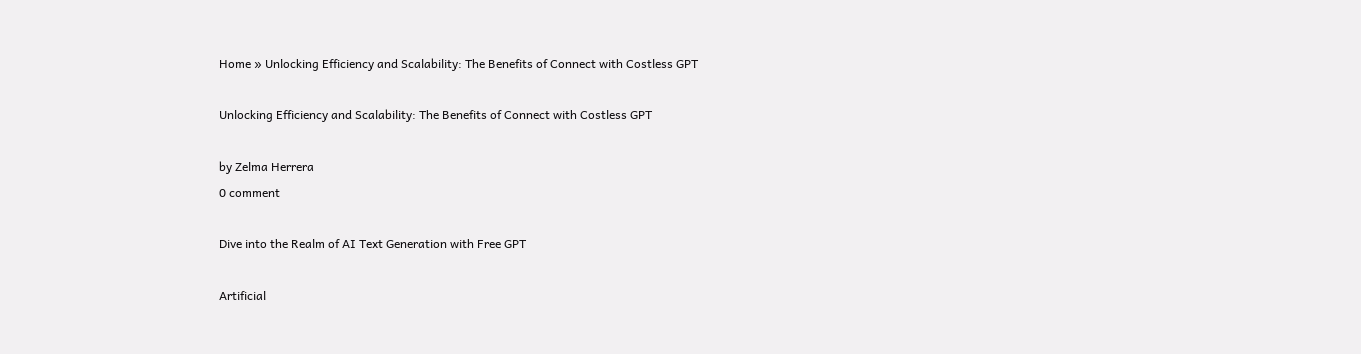Home » Unlocking Efficiency and Scalability: The Benefits of Connect with Costless GPT

Unlocking Efficiency and Scalability: The Benefits of Connect with Costless GPT

by Zelma Herrera
0 comment

Dive into the Realm of AI Text Generation with Free GPT

Artificial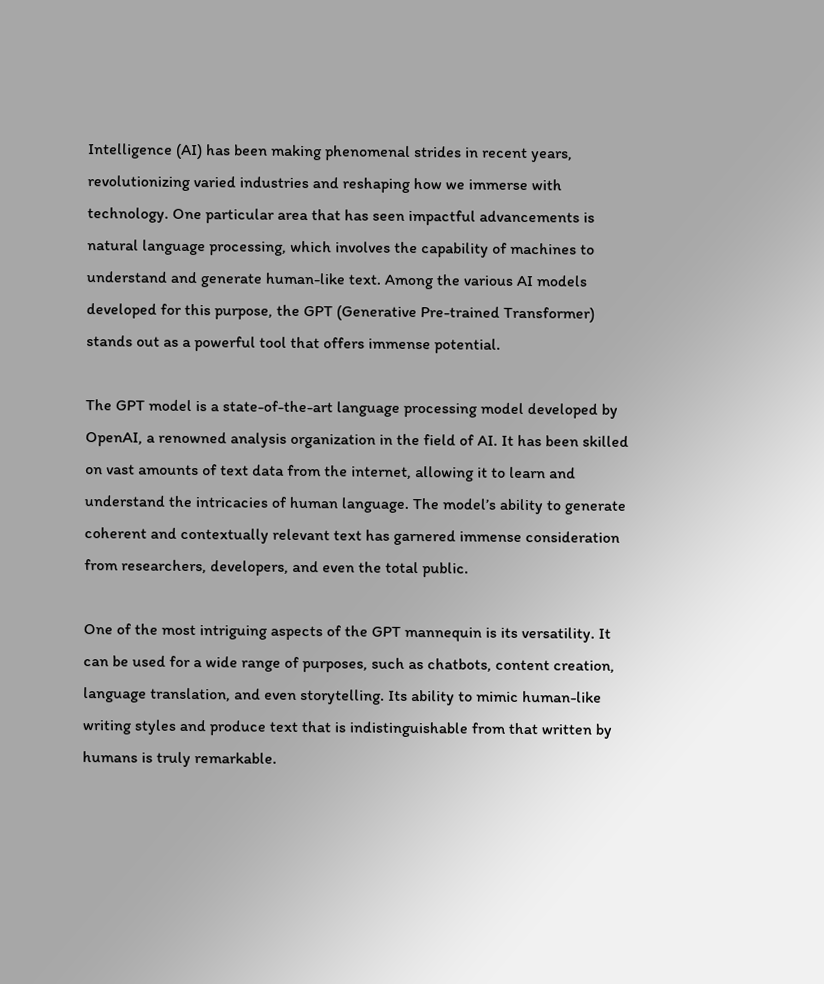Intelligence (AI) has been making phenomenal strides in recent years, revolutionizing varied industries and reshaping how we immerse with technology. One particular area that has seen impactful advancements is natural language processing, which involves the capability of machines to understand and generate human-like text. Among the various AI models developed for this purpose, the GPT (Generative Pre-trained Transformer) stands out as a powerful tool that offers immense potential.

The GPT model is a state-of-the-art language processing model developed by OpenAI, a renowned analysis organization in the field of AI. It has been skilled on vast amounts of text data from the internet, allowing it to learn and understand the intricacies of human language. The model’s ability to generate coherent and contextually relevant text has garnered immense consideration from researchers, developers, and even the total public.

One of the most intriguing aspects of the GPT mannequin is its versatility. It can be used for a wide range of purposes, such as chatbots, content creation, language translation, and even storytelling. Its ability to mimic human-like writing styles and produce text that is indistinguishable from that written by humans is truly remarkable.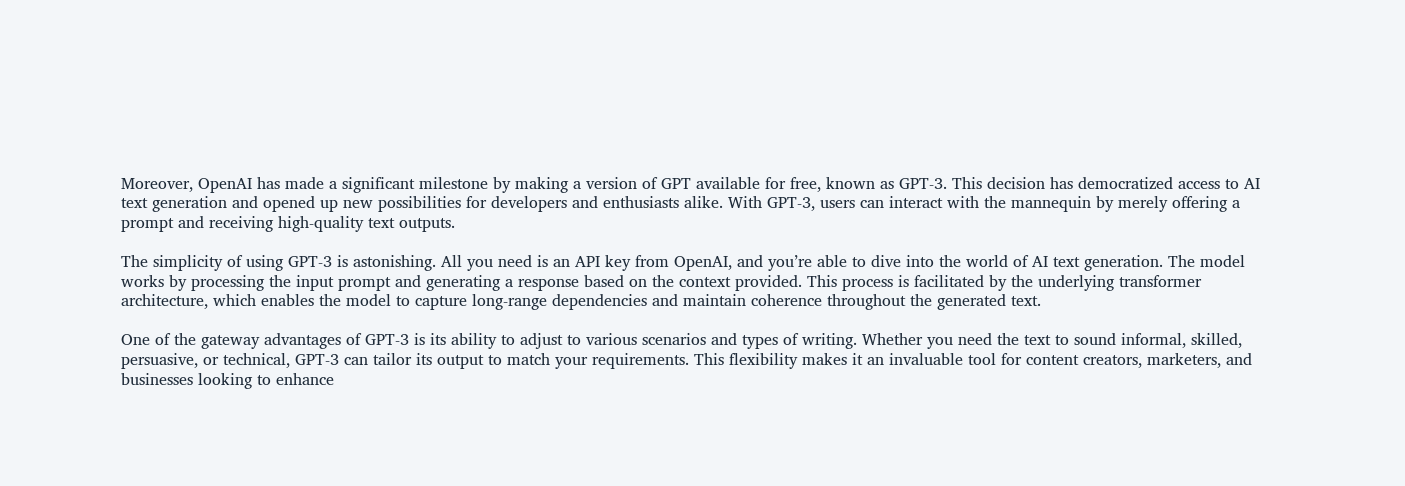Moreover, OpenAI has made a significant milestone by making a version of GPT available for free, known as GPT-3. This decision has democratized access to AI text generation and opened up new possibilities for developers and enthusiasts alike. With GPT-3, users can interact with the mannequin by merely offering a prompt and receiving high-quality text outputs.

The simplicity of using GPT-3 is astonishing. All you need is an API key from OpenAI, and you’re able to dive into the world of AI text generation. The model works by processing the input prompt and generating a response based on the context provided. This process is facilitated by the underlying transformer architecture, which enables the model to capture long-range dependencies and maintain coherence throughout the generated text.

One of the gateway advantages of GPT-3 is its ability to adjust to various scenarios and types of writing. Whether you need the text to sound informal, skilled, persuasive, or technical, GPT-3 can tailor its output to match your requirements. This flexibility makes it an invaluable tool for content creators, marketers, and businesses looking to enhance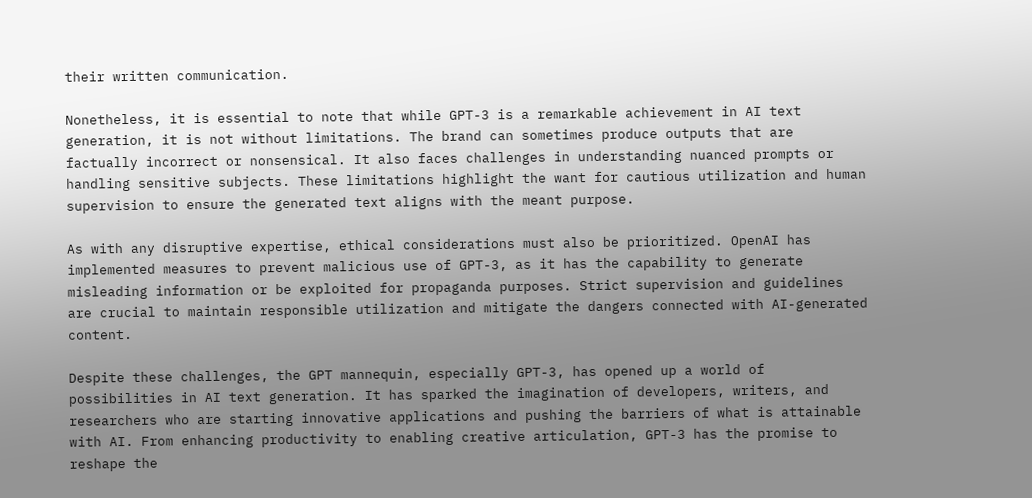their written communication.

Nonetheless, it is essential to note that while GPT-3 is a remarkable achievement in AI text generation, it is not without limitations. The brand can sometimes produce outputs that are factually incorrect or nonsensical. It also faces challenges in understanding nuanced prompts or handling sensitive subjects. These limitations highlight the want for cautious utilization and human supervision to ensure the generated text aligns with the meant purpose.

As with any disruptive expertise, ethical considerations must also be prioritized. OpenAI has implemented measures to prevent malicious use of GPT-3, as it has the capability to generate misleading information or be exploited for propaganda purposes. Strict supervision and guidelines are crucial to maintain responsible utilization and mitigate the dangers connected with AI-generated content.

Despite these challenges, the GPT mannequin, especially GPT-3, has opened up a world of possibilities in AI text generation. It has sparked the imagination of developers, writers, and researchers who are starting innovative applications and pushing the barriers of what is attainable with AI. From enhancing productivity to enabling creative articulation, GPT-3 has the promise to reshape the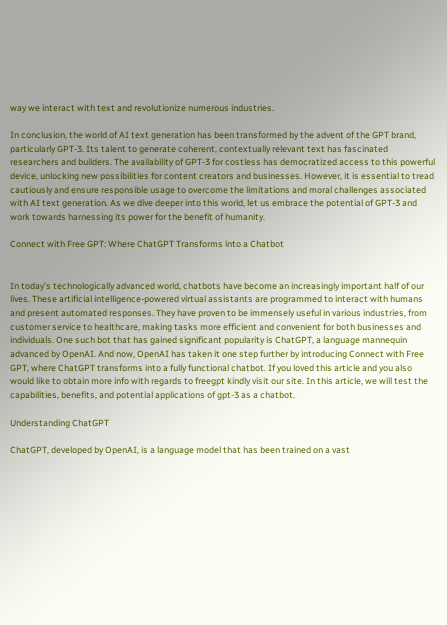way we interact with text and revolutionize numerous industries.

In conclusion, the world of AI text generation has been transformed by the advent of the GPT brand, particularly GPT-3. Its talent to generate coherent, contextually relevant text has fascinated researchers and builders. The availability of GPT-3 for costless has democratized access to this powerful device, unlocking new possibilities for content creators and businesses. However, it is essential to tread cautiously and ensure responsible usage to overcome the limitations and moral challenges associated with AI text generation. As we dive deeper into this world, let us embrace the potential of GPT-3 and work towards harnessing its power for the benefit of humanity.

Connect with Free GPT: Where ChatGPT Transforms into a Chatbot


In today’s technologically advanced world, chatbots have become an increasingly important half of our lives. These artificial intelligence-powered virtual assistants are programmed to interact with humans and present automated responses. They have proven to be immensely useful in various industries, from customer service to healthcare, making tasks more efficient and convenient for both businesses and individuals. One such bot that has gained significant popularity is ChatGPT, a language mannequin advanced by OpenAI. And now, OpenAI has taken it one step further by introducing Connect with Free GPT, where ChatGPT transforms into a fully functional chatbot. If you loved this article and you also would like to obtain more info with regards to freegpt kindly visit our site. In this article, we will test the capabilities, benefits, and potential applications of gpt-3 as a chatbot.

Understanding ChatGPT

ChatGPT, developed by OpenAI, is a language model that has been trained on a vast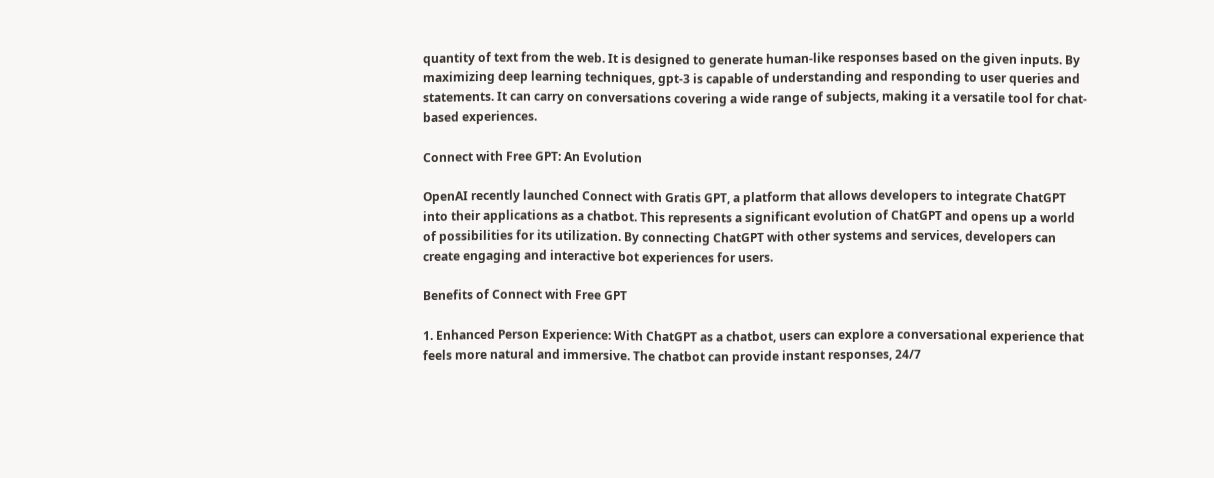quantity of text from the web. It is designed to generate human-like responses based on the given inputs. By maximizing deep learning techniques, gpt-3 is capable of understanding and responding to user queries and statements. It can carry on conversations covering a wide range of subjects, making it a versatile tool for chat-based experiences.

Connect with Free GPT: An Evolution

OpenAI recently launched Connect with Gratis GPT, a platform that allows developers to integrate ChatGPT into their applications as a chatbot. This represents a significant evolution of ChatGPT and opens up a world of possibilities for its utilization. By connecting ChatGPT with other systems and services, developers can create engaging and interactive bot experiences for users.

Benefits of Connect with Free GPT

1. Enhanced Person Experience: With ChatGPT as a chatbot, users can explore a conversational experience that feels more natural and immersive. The chatbot can provide instant responses, 24/7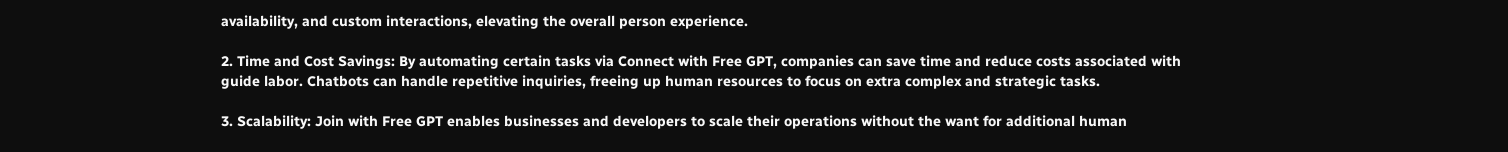availability, and custom interactions, elevating the overall person experience.

2. Time and Cost Savings: By automating certain tasks via Connect with Free GPT, companies can save time and reduce costs associated with guide labor. Chatbots can handle repetitive inquiries, freeing up human resources to focus on extra complex and strategic tasks.

3. Scalability: Join with Free GPT enables businesses and developers to scale their operations without the want for additional human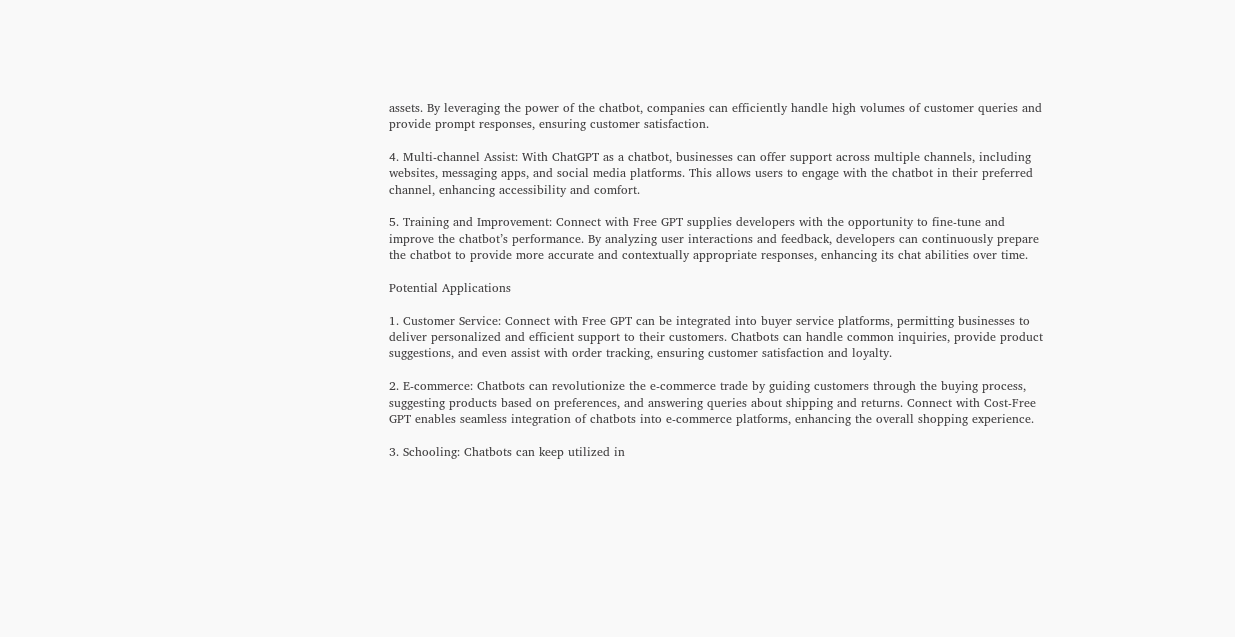assets. By leveraging the power of the chatbot, companies can efficiently handle high volumes of customer queries and provide prompt responses, ensuring customer satisfaction.

4. Multi-channel Assist: With ChatGPT as a chatbot, businesses can offer support across multiple channels, including websites, messaging apps, and social media platforms. This allows users to engage with the chatbot in their preferred channel, enhancing accessibility and comfort.

5. Training and Improvement: Connect with Free GPT supplies developers with the opportunity to fine-tune and improve the chatbot’s performance. By analyzing user interactions and feedback, developers can continuously prepare the chatbot to provide more accurate and contextually appropriate responses, enhancing its chat abilities over time.

Potential Applications

1. Customer Service: Connect with Free GPT can be integrated into buyer service platforms, permitting businesses to deliver personalized and efficient support to their customers. Chatbots can handle common inquiries, provide product suggestions, and even assist with order tracking, ensuring customer satisfaction and loyalty.

2. E-commerce: Chatbots can revolutionize the e-commerce trade by guiding customers through the buying process, suggesting products based on preferences, and answering queries about shipping and returns. Connect with Cost-Free GPT enables seamless integration of chatbots into e-commerce platforms, enhancing the overall shopping experience.

3. Schooling: Chatbots can keep utilized in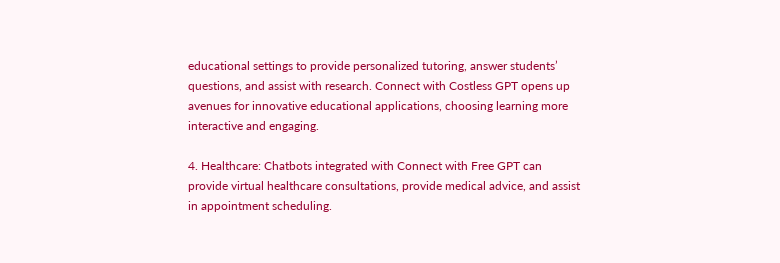educational settings to provide personalized tutoring, answer students’ questions, and assist with research. Connect with Costless GPT opens up avenues for innovative educational applications, choosing learning more interactive and engaging.

4. Healthcare: Chatbots integrated with Connect with Free GPT can provide virtual healthcare consultations, provide medical advice, and assist in appointment scheduling.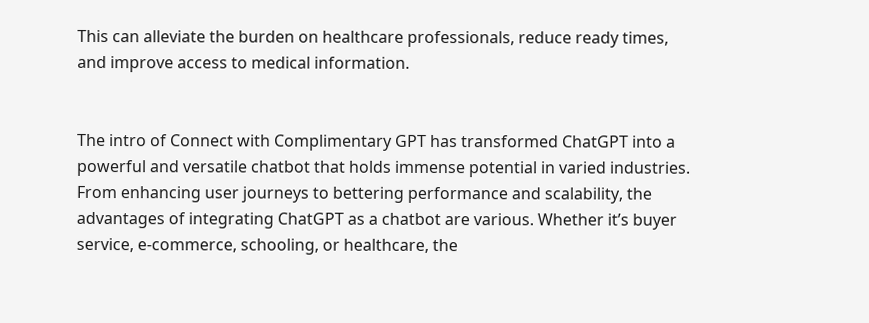This can alleviate the burden on healthcare professionals, reduce ready times, and improve access to medical information.


The intro of Connect with Complimentary GPT has transformed ChatGPT into a powerful and versatile chatbot that holds immense potential in varied industries. From enhancing user journeys to bettering performance and scalability, the advantages of integrating ChatGPT as a chatbot are various. Whether it’s buyer service, e-commerce, schooling, or healthcare, the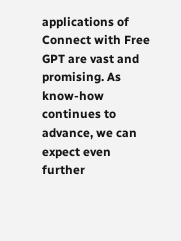applications of Connect with Free GPT are vast and promising. As know-how continues to advance, we can expect even further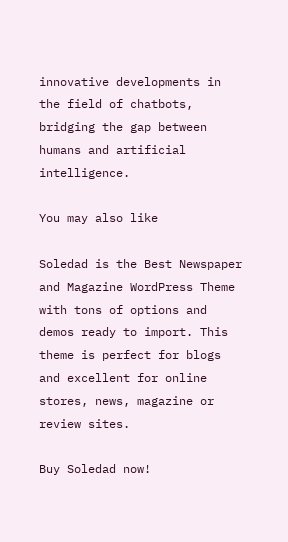innovative developments in the field of chatbots, bridging the gap between humans and artificial intelligence.

You may also like

Soledad is the Best Newspaper and Magazine WordPress Theme with tons of options and demos ready to import. This theme is perfect for blogs and excellent for online stores, news, magazine or review sites.

Buy Soledad now!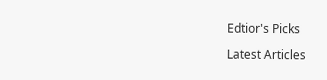Edtior's Picks

Latest Articles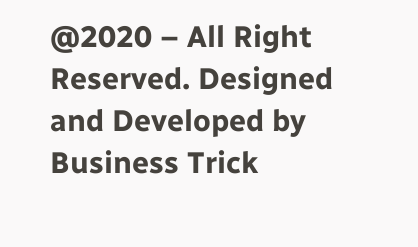@2020 – All Right Reserved. Designed and Developed by Business Trick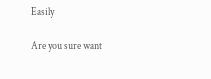Easily

Are you sure want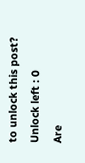to unlock this post?
Unlock left : 0
Are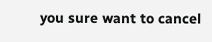you sure want to cancel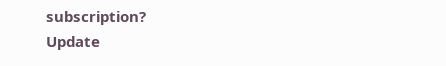subscription?
Update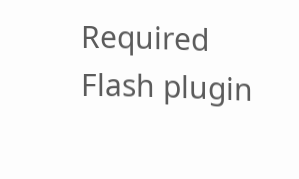Required Flash plugin